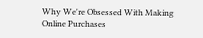Why We're Obsessed With Making Online Purchases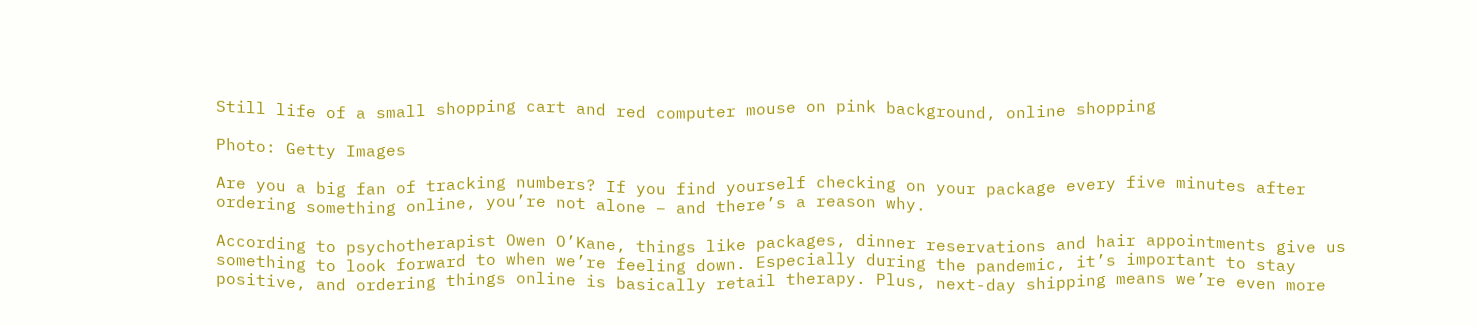Still life of a small shopping cart and red computer mouse on pink background, online shopping

Photo: Getty Images

Are you a big fan of tracking numbers? If you find yourself checking on your package every five minutes after ordering something online, you’re not alone – and there’s a reason why.

According to psychotherapist Owen O’Kane, things like packages, dinner reservations and hair appointments give us something to look forward to when we’re feeling down. Especially during the pandemic, it’s important to stay positive, and ordering things online is basically retail therapy. Plus, next-day shipping means we’re even more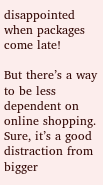disappointed when packages come late!

But there’s a way to be less dependent on online shopping. Sure, it’s a good distraction from bigger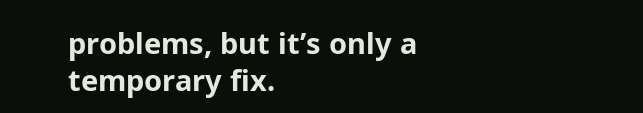problems, but it’s only a temporary fix.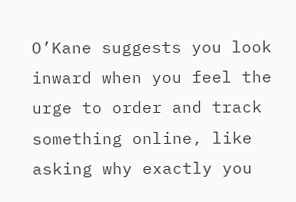O’Kane suggests you look inward when you feel the urge to order and track something online, like asking why exactly you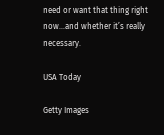need or want that thing right now…and whether it’s really necessary.

USA Today

Getty Images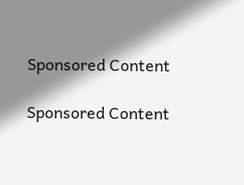Sponsored Content

Sponsored Content